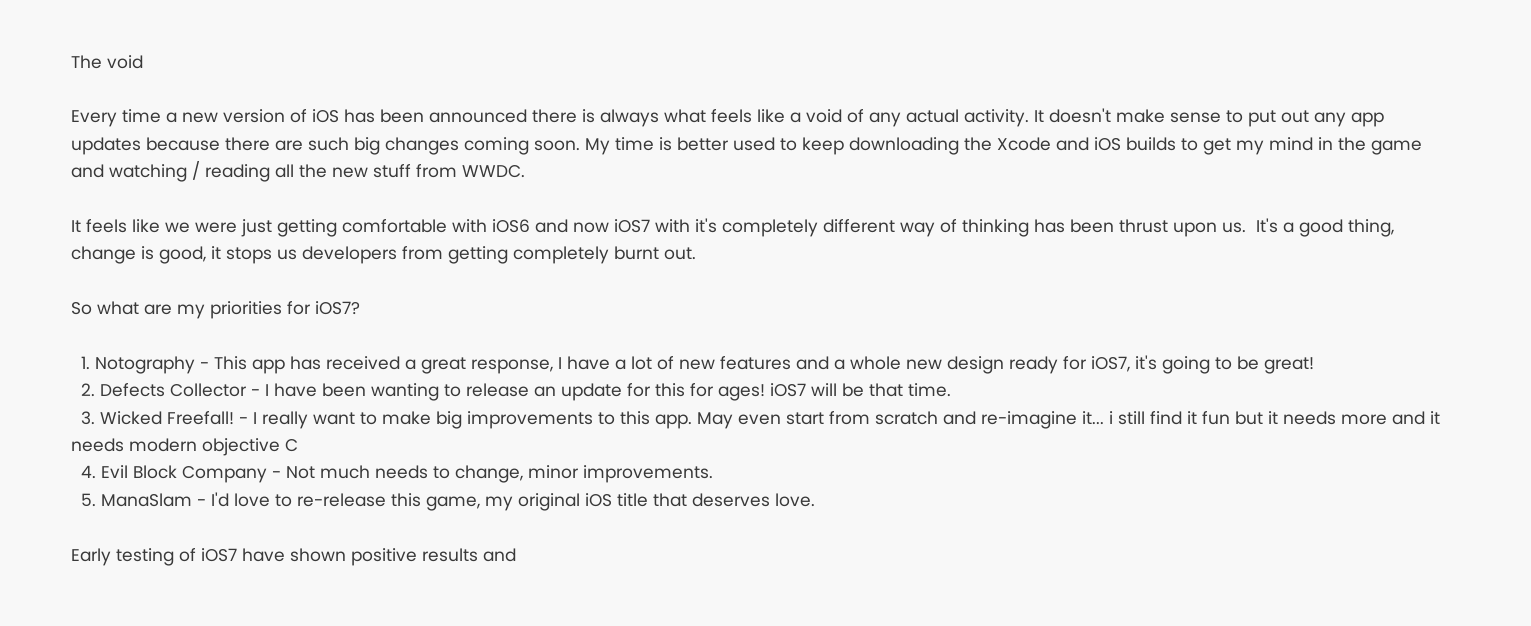The void

Every time a new version of iOS has been announced there is always what feels like a void of any actual activity. It doesn't make sense to put out any app updates because there are such big changes coming soon. My time is better used to keep downloading the Xcode and iOS builds to get my mind in the game and watching / reading all the new stuff from WWDC.

It feels like we were just getting comfortable with iOS6 and now iOS7 with it's completely different way of thinking has been thrust upon us.  It's a good thing, change is good, it stops us developers from getting completely burnt out.

So what are my priorities for iOS7?

  1. Notography - This app has received a great response, I have a lot of new features and a whole new design ready for iOS7, it's going to be great!
  2. Defects Collector - I have been wanting to release an update for this for ages! iOS7 will be that time.
  3. Wicked Freefall! - I really want to make big improvements to this app. May even start from scratch and re-imagine it... i still find it fun but it needs more and it needs modern objective C
  4. Evil Block Company - Not much needs to change, minor improvements.
  5. ManaSlam - I'd love to re-release this game, my original iOS title that deserves love.

Early testing of iOS7 have shown positive results and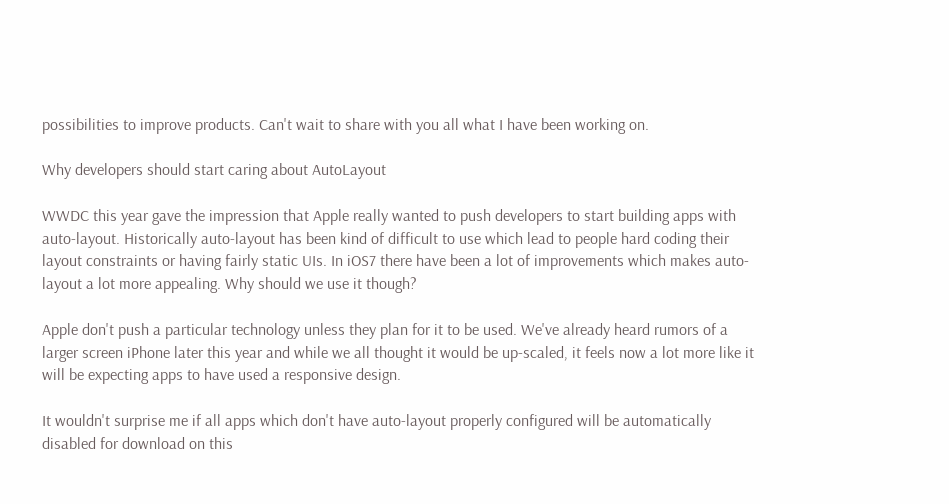possibilities to improve products. Can't wait to share with you all what I have been working on.

Why developers should start caring about AutoLayout

WWDC this year gave the impression that Apple really wanted to push developers to start building apps with auto-layout. Historically auto-layout has been kind of difficult to use which lead to people hard coding their layout constraints or having fairly static UIs. In iOS7 there have been a lot of improvements which makes auto-layout a lot more appealing. Why should we use it though?

Apple don't push a particular technology unless they plan for it to be used. We've already heard rumors of a larger screen iPhone later this year and while we all thought it would be up-scaled, it feels now a lot more like it will be expecting apps to have used a responsive design.

It wouldn't surprise me if all apps which don't have auto-layout properly configured will be automatically disabled for download on this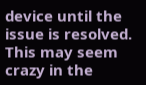device until the issue is resolved. This may seem crazy in the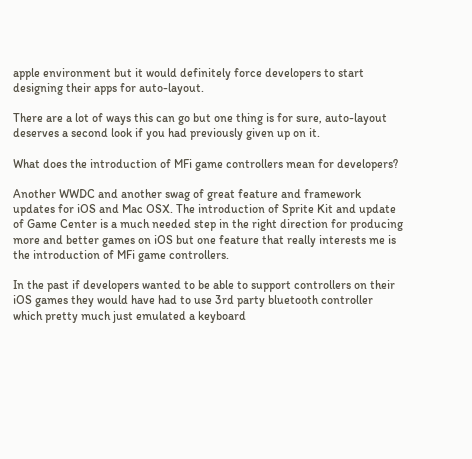apple environment but it would definitely force developers to start designing their apps for auto-layout.

There are a lot of ways this can go but one thing is for sure, auto-layout deserves a second look if you had previously given up on it.

What does the introduction of MFi game controllers mean for developers?

Another WWDC and another swag of great feature and framework updates for iOS and Mac OSX. The introduction of Sprite Kit and update of Game Center is a much needed step in the right direction for producing more and better games on iOS but one feature that really interests me is the introduction of MFi game controllers.

In the past if developers wanted to be able to support controllers on their iOS games they would have had to use 3rd party bluetooth controller which pretty much just emulated a keyboard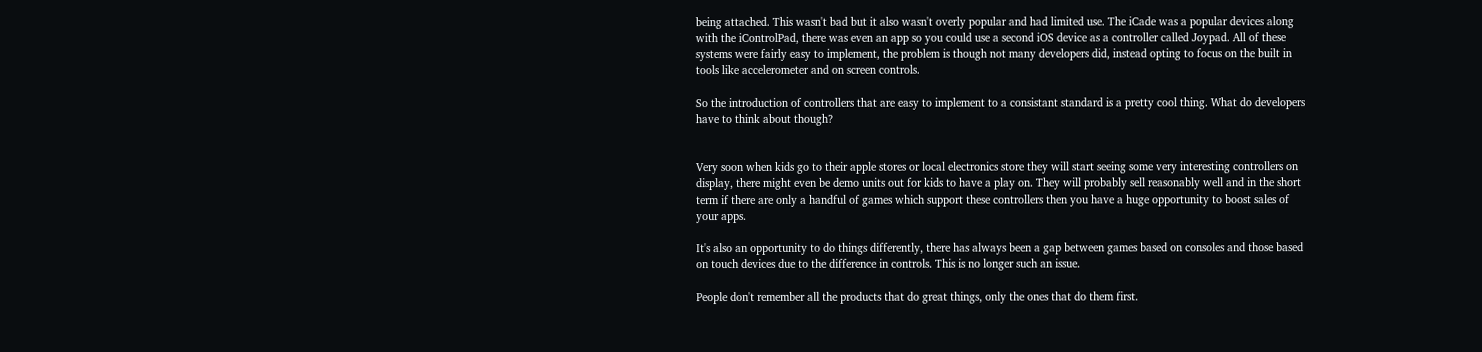being attached. This wasn't bad but it also wasn't overly popular and had limited use. The iCade was a popular devices along with the iControlPad, there was even an app so you could use a second iOS device as a controller called Joypad. All of these systems were fairly easy to implement, the problem is though not many developers did, instead opting to focus on the built in tools like accelerometer and on screen controls.

So the introduction of controllers that are easy to implement to a consistant standard is a pretty cool thing. What do developers have to think about though?


Very soon when kids go to their apple stores or local electronics store they will start seeing some very interesting controllers on display, there might even be demo units out for kids to have a play on. They will probably sell reasonably well and in the short term if there are only a handful of games which support these controllers then you have a huge opportunity to boost sales of your apps.

It's also an opportunity to do things differently, there has always been a gap between games based on consoles and those based on touch devices due to the difference in controls. This is no longer such an issue.

People don't remember all the products that do great things, only the ones that do them first.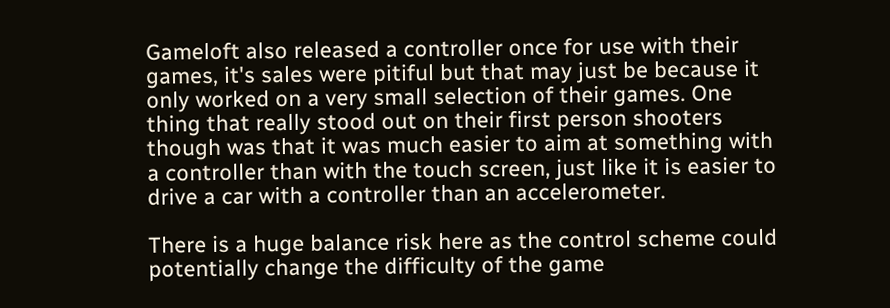Gameloft also released a controller once for use with their games, it's sales were pitiful but that may just be because it only worked on a very small selection of their games. One thing that really stood out on their first person shooters though was that it was much easier to aim at something with a controller than with the touch screen, just like it is easier to drive a car with a controller than an accelerometer.

There is a huge balance risk here as the control scheme could potentially change the difficulty of the game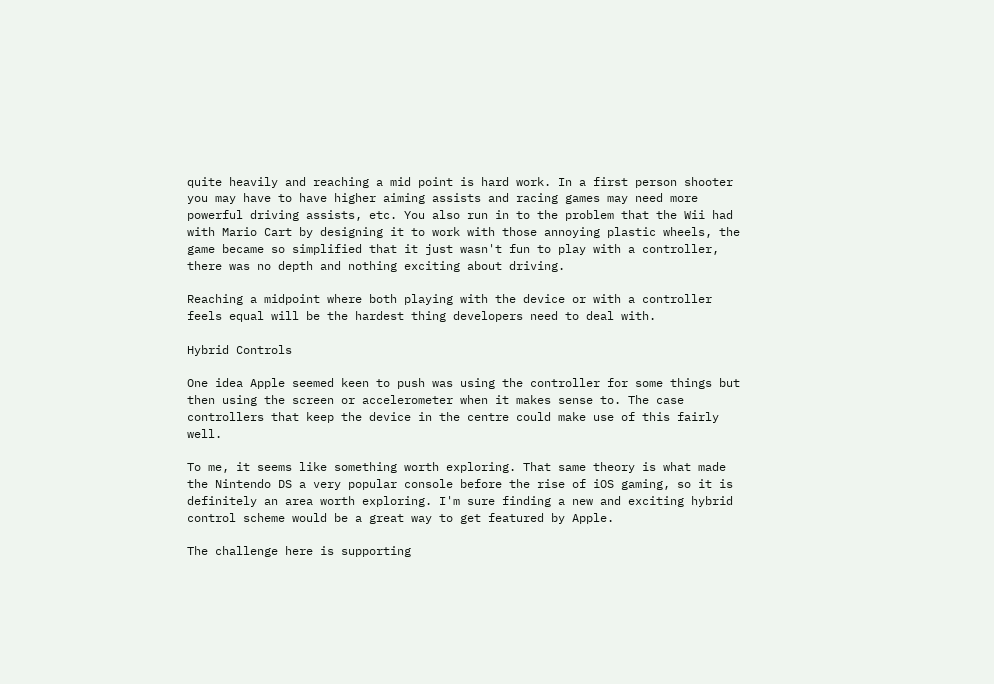quite heavily and reaching a mid point is hard work. In a first person shooter you may have to have higher aiming assists and racing games may need more powerful driving assists, etc. You also run in to the problem that the Wii had with Mario Cart by designing it to work with those annoying plastic wheels, the game became so simplified that it just wasn't fun to play with a controller, there was no depth and nothing exciting about driving.

Reaching a midpoint where both playing with the device or with a controller feels equal will be the hardest thing developers need to deal with.

Hybrid Controls

One idea Apple seemed keen to push was using the controller for some things but then using the screen or accelerometer when it makes sense to. The case controllers that keep the device in the centre could make use of this fairly well.

To me, it seems like something worth exploring. That same theory is what made the Nintendo DS a very popular console before the rise of iOS gaming, so it is definitely an area worth exploring. I'm sure finding a new and exciting hybrid control scheme would be a great way to get featured by Apple.

The challenge here is supporting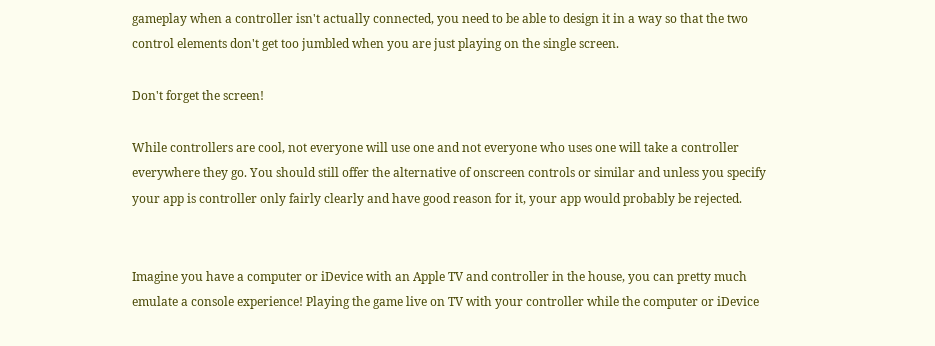gameplay when a controller isn't actually connected, you need to be able to design it in a way so that the two control elements don't get too jumbled when you are just playing on the single screen.

Don't forget the screen!

While controllers are cool, not everyone will use one and not everyone who uses one will take a controller everywhere they go. You should still offer the alternative of onscreen controls or similar and unless you specify your app is controller only fairly clearly and have good reason for it, your app would probably be rejected.


Imagine you have a computer or iDevice with an Apple TV and controller in the house, you can pretty much emulate a console experience! Playing the game live on TV with your controller while the computer or iDevice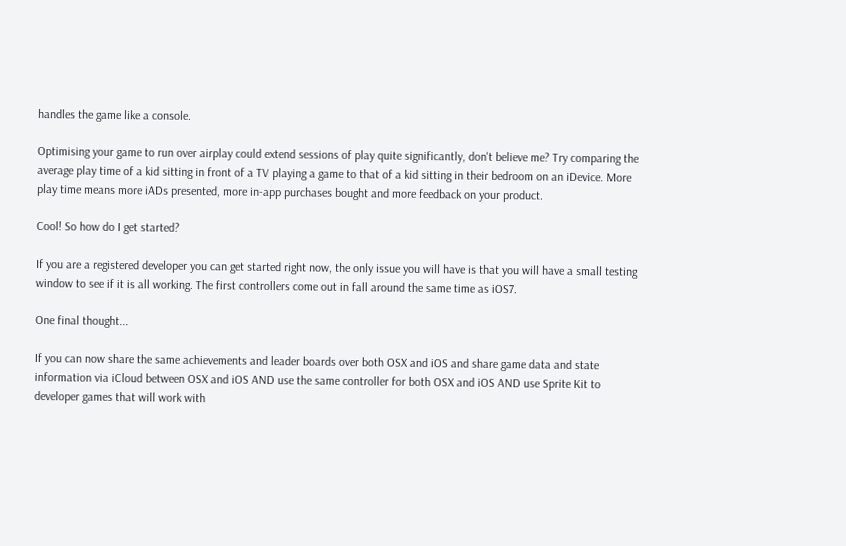handles the game like a console.

Optimising your game to run over airplay could extend sessions of play quite significantly, don't believe me? Try comparing the average play time of a kid sitting in front of a TV playing a game to that of a kid sitting in their bedroom on an iDevice. More play time means more iADs presented, more in-app purchases bought and more feedback on your product.

Cool! So how do I get started?

If you are a registered developer you can get started right now, the only issue you will have is that you will have a small testing window to see if it is all working. The first controllers come out in fall around the same time as iOS7.

One final thought...

If you can now share the same achievements and leader boards over both OSX and iOS and share game data and state information via iCloud between OSX and iOS AND use the same controller for both OSX and iOS AND use Sprite Kit to developer games that will work with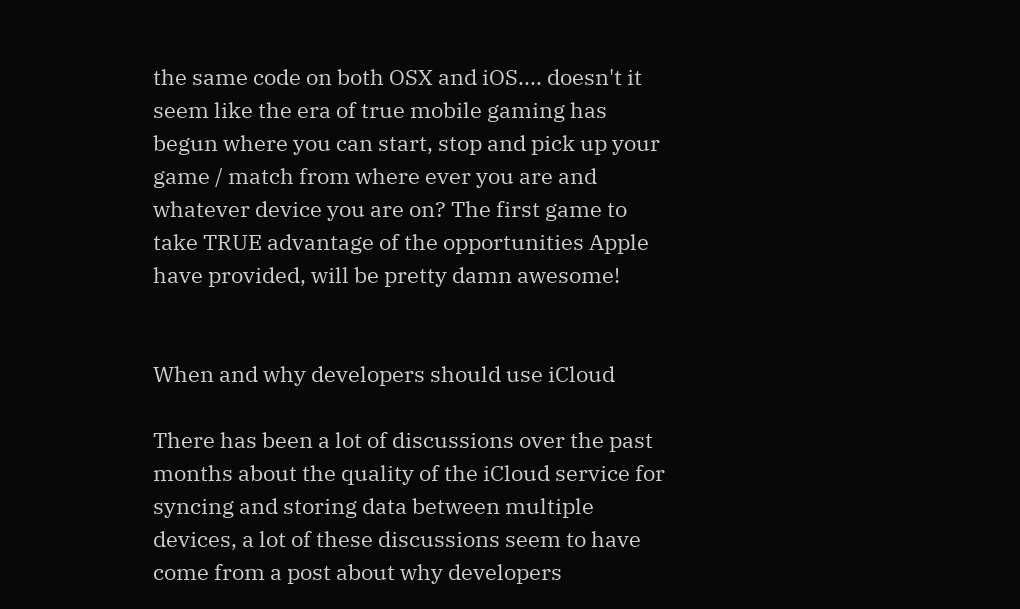the same code on both OSX and iOS.... doesn't it seem like the era of true mobile gaming has begun where you can start, stop and pick up your game / match from where ever you are and whatever device you are on? The first game to take TRUE advantage of the opportunities Apple have provided, will be pretty damn awesome!


When and why developers should use iCloud

There has been a lot of discussions over the past months about the quality of the iCloud service for syncing and storing data between multiple devices, a lot of these discussions seem to have come from a post about why developers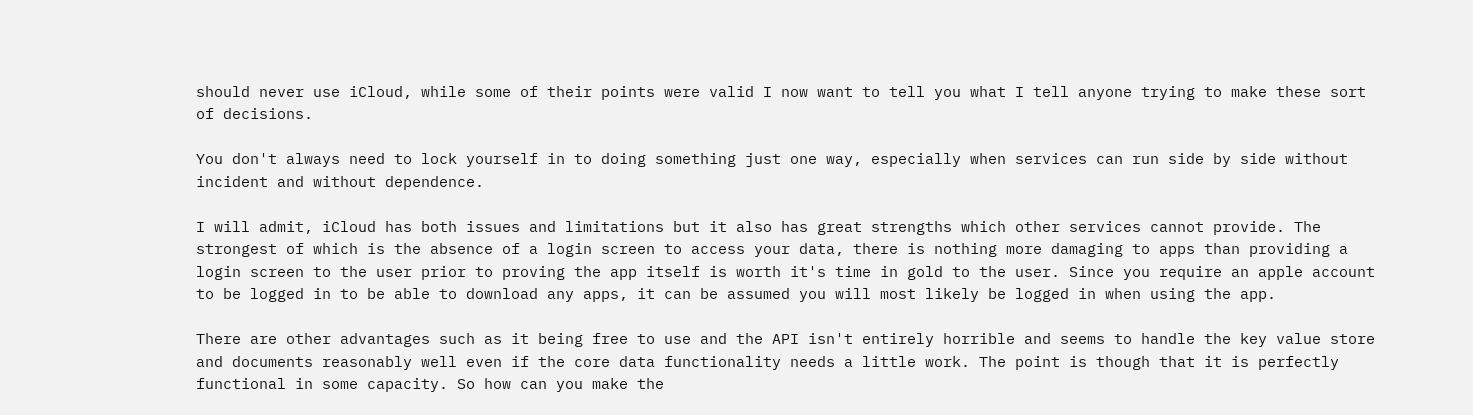should never use iCloud, while some of their points were valid I now want to tell you what I tell anyone trying to make these sort of decisions.

You don't always need to lock yourself in to doing something just one way, especially when services can run side by side without incident and without dependence.

I will admit, iCloud has both issues and limitations but it also has great strengths which other services cannot provide. The strongest of which is the absence of a login screen to access your data, there is nothing more damaging to apps than providing a login screen to the user prior to proving the app itself is worth it's time in gold to the user. Since you require an apple account to be logged in to be able to download any apps, it can be assumed you will most likely be logged in when using the app.

There are other advantages such as it being free to use and the API isn't entirely horrible and seems to handle the key value store and documents reasonably well even if the core data functionality needs a little work. The point is though that it is perfectly functional in some capacity. So how can you make the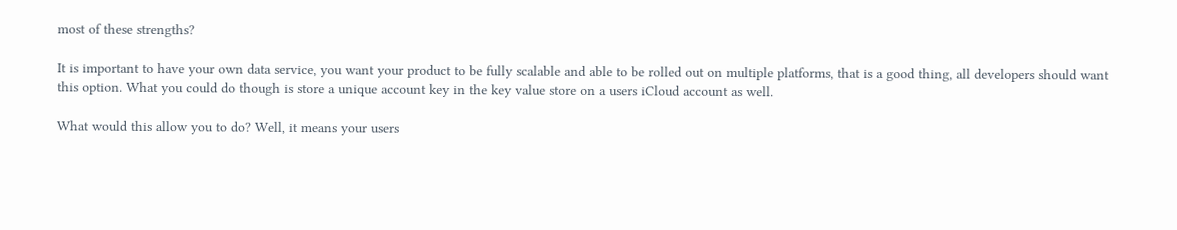most of these strengths?

It is important to have your own data service, you want your product to be fully scalable and able to be rolled out on multiple platforms, that is a good thing, all developers should want this option. What you could do though is store a unique account key in the key value store on a users iCloud account as well.

What would this allow you to do? Well, it means your users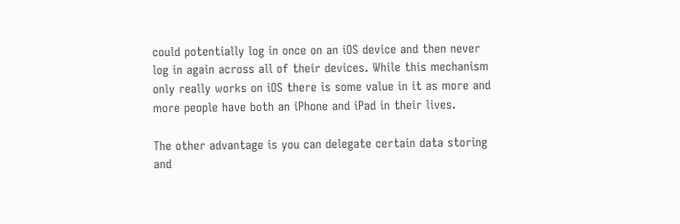could potentially log in once on an iOS device and then never log in again across all of their devices. While this mechanism only really works on iOS there is some value in it as more and more people have both an iPhone and iPad in their lives.

The other advantage is you can delegate certain data storing and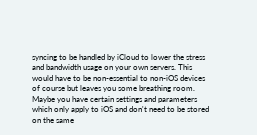syncing to be handled by iCloud to lower the stress and bandwidth usage on your own servers. This would have to be non-essential to non-iOS devices of course but leaves you some breathing room. Maybe you have certain settings and parameters which only apply to iOS and don't need to be stored on the same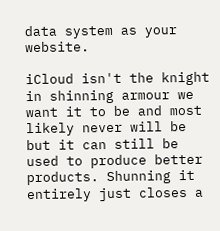data system as your website.

iCloud isn't the knight in shinning armour we want it to be and most likely never will be but it can still be used to produce better products. Shunning it entirely just closes a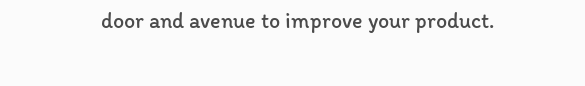door and avenue to improve your product.